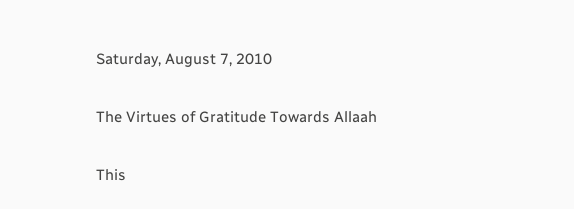Saturday, August 7, 2010

The Virtues of Gratitude Towards Allaah

This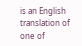is an English translation of one of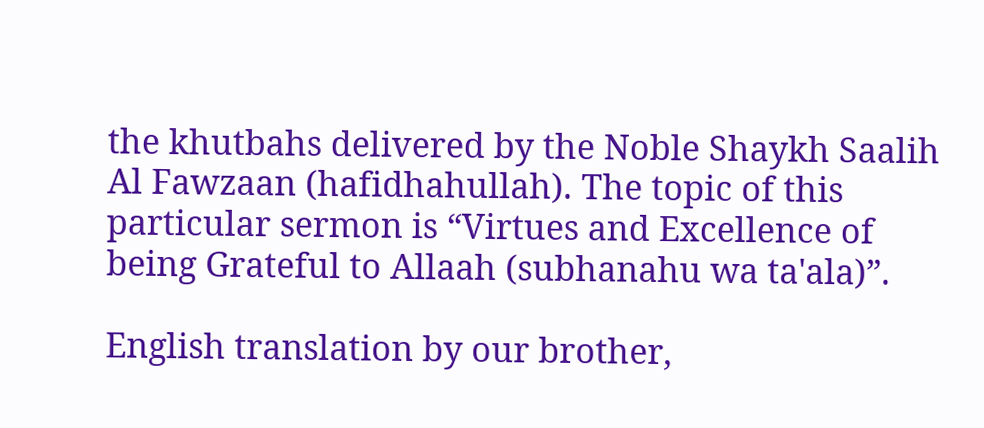the khutbahs delivered by the Noble Shaykh Saalih Al Fawzaan (hafidhahullah). The topic of this particular sermon is “Virtues and Excellence of being Grateful to Allaah (subhanahu wa ta'ala)”.

English translation by our brother,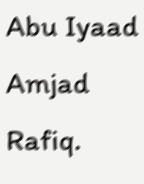Abu Iyaad Amjad Rafiq.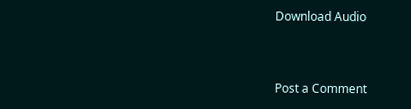Download Audio


Post a Comment